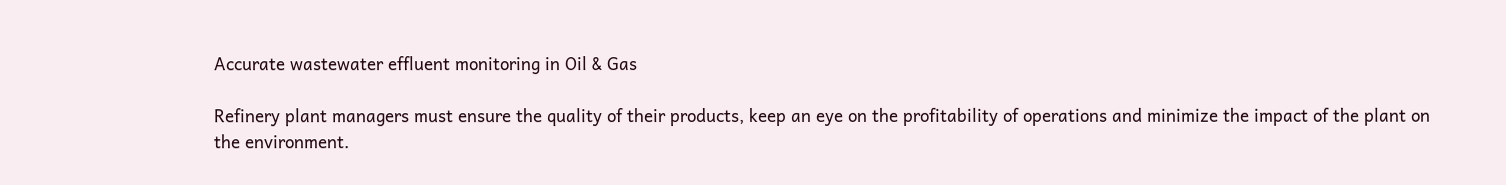Accurate wastewater effluent monitoring in Oil & Gas

Refinery plant managers must ensure the quality of their products, keep an eye on the profitability of operations and minimize the impact of the plant on the environment.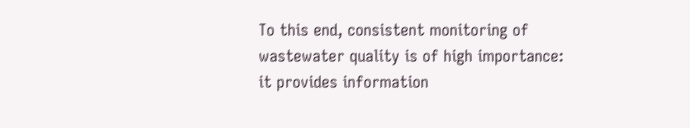To this end, consistent monitoring of wastewater quality is of high importance: it provides information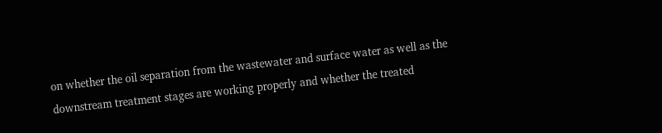on whether the oil separation from the wastewater and surface water as well as the downstream treatment stages are working properly and whether the treated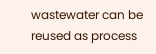wastewater can be reused as process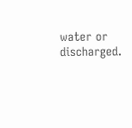water or discharged.